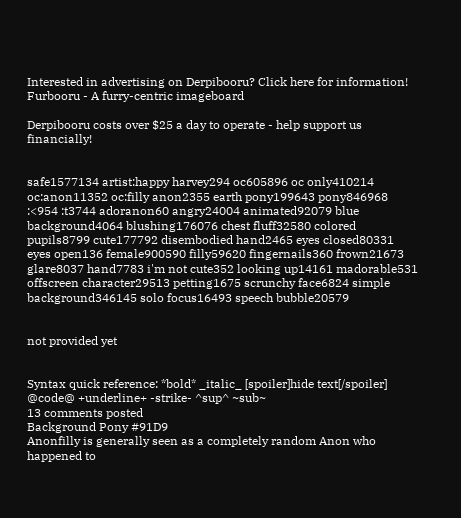Interested in advertising on Derpibooru? Click here for information!
Furbooru - A furry-centric imageboard

Derpibooru costs over $25 a day to operate - help support us financially!


safe1577134 artist:happy harvey294 oc605896 oc only410214 oc:anon11352 oc:filly anon2355 earth pony199643 pony846968 :<954 :t3744 adoranon60 angry24004 animated92079 blue background4064 blushing176076 chest fluff32580 colored pupils8799 cute177792 disembodied hand2465 eyes closed80331 eyes open136 female900590 filly59620 fingernails360 frown21673 glare8037 hand7783 i'm not cute352 looking up14161 madorable531 offscreen character29513 petting1675 scrunchy face6824 simple background346145 solo focus16493 speech bubble20579


not provided yet


Syntax quick reference: *bold* _italic_ [spoiler]hide text[/spoiler] @code@ +underline+ -strike- ^sup^ ~sub~
13 comments posted
Background Pony #91D9
Anonfilly is generally seen as a completely random Anon who happened to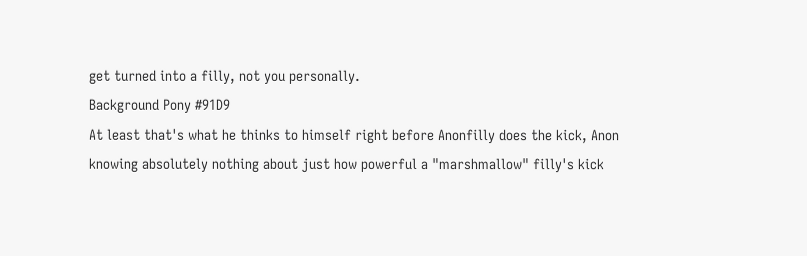get turned into a filly, not you personally.
Background Pony #91D9
At least that's what he thinks to himself right before Anonfilly does the kick, Anon knowing absolutely nothing about just how powerful a "marshmallow" filly's kick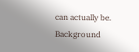can actually be.
Background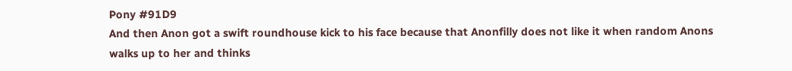Pony #91D9
And then Anon got a swift roundhouse kick to his face because that Anonfilly does not like it when random Anons walks up to her and thinks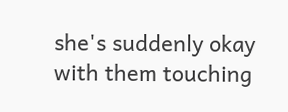she's suddenly okay with them touching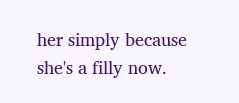her simply because she's a filly now.